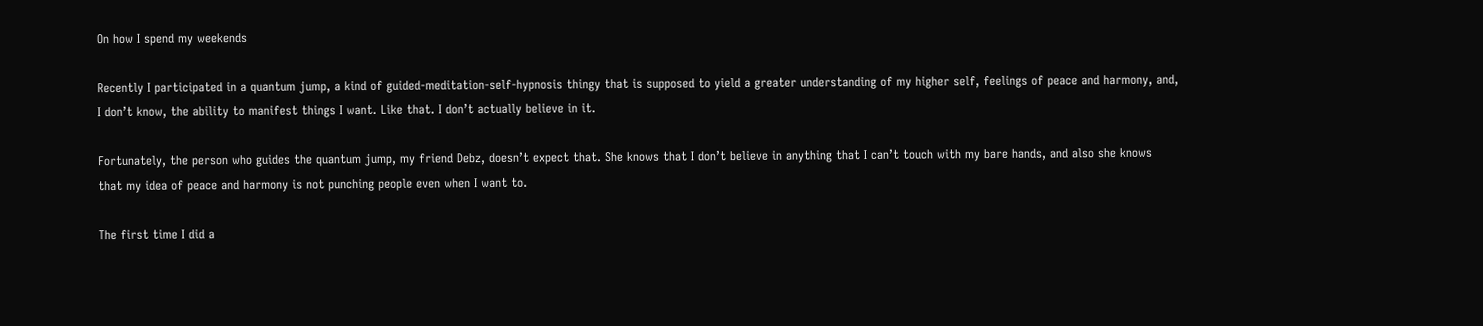On how I spend my weekends

Recently I participated in a quantum jump, a kind of guided-meditation-self-hypnosis thingy that is supposed to yield a greater understanding of my higher self, feelings of peace and harmony, and, I don’t know, the ability to manifest things I want. Like that. I don’t actually believe in it.

Fortunately, the person who guides the quantum jump, my friend Debz, doesn’t expect that. She knows that I don’t believe in anything that I can’t touch with my bare hands, and also she knows that my idea of peace and harmony is not punching people even when I want to.

The first time I did a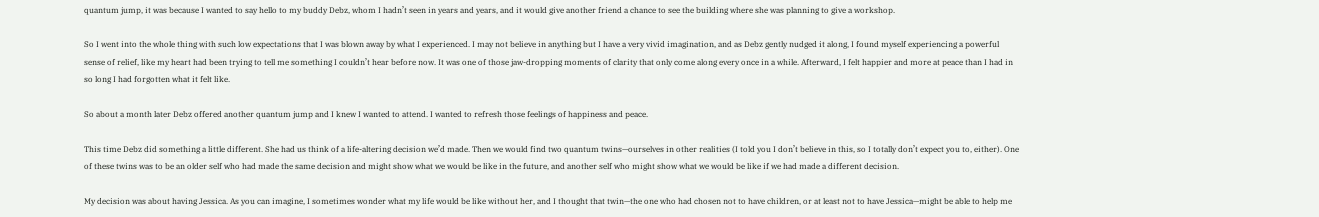quantum jump, it was because I wanted to say hello to my buddy Debz, whom I hadn’t seen in years and years, and it would give another friend a chance to see the building where she was planning to give a workshop.

So I went into the whole thing with such low expectations that I was blown away by what I experienced. I may not believe in anything but I have a very vivid imagination, and as Debz gently nudged it along, I found myself experiencing a powerful sense of relief, like my heart had been trying to tell me something I couldn’t hear before now. It was one of those jaw-dropping moments of clarity that only come along every once in a while. Afterward, I felt happier and more at peace than I had in so long I had forgotten what it felt like.

So about a month later Debz offered another quantum jump and I knew I wanted to attend. I wanted to refresh those feelings of happiness and peace.

This time Debz did something a little different. She had us think of a life-altering decision we’d made. Then we would find two quantum twins—ourselves in other realities (I told you I don’t believe in this, so I totally don’t expect you to, either). One of these twins was to be an older self who had made the same decision and might show what we would be like in the future, and another self who might show what we would be like if we had made a different decision.

My decision was about having Jessica. As you can imagine, I sometimes wonder what my life would be like without her, and I thought that twin—the one who had chosen not to have children, or at least not to have Jessica—might be able to help me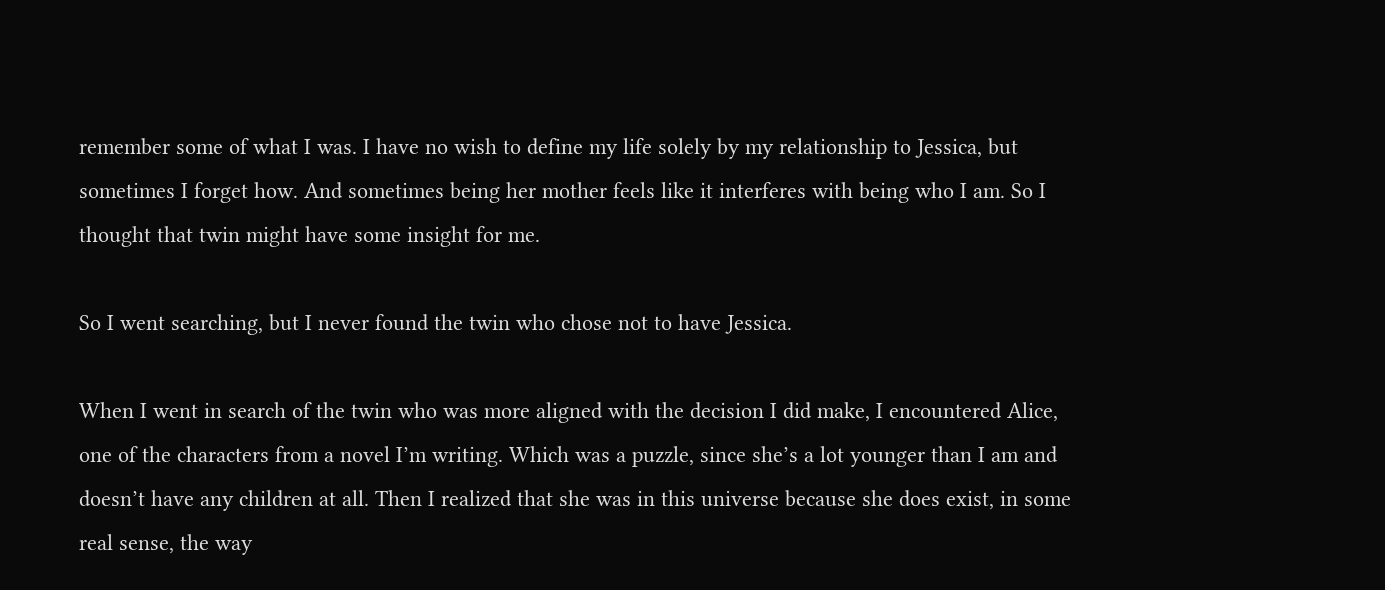remember some of what I was. I have no wish to define my life solely by my relationship to Jessica, but sometimes I forget how. And sometimes being her mother feels like it interferes with being who I am. So I thought that twin might have some insight for me.

So I went searching, but I never found the twin who chose not to have Jessica.

When I went in search of the twin who was more aligned with the decision I did make, I encountered Alice, one of the characters from a novel I’m writing. Which was a puzzle, since she’s a lot younger than I am and doesn’t have any children at all. Then I realized that she was in this universe because she does exist, in some real sense, the way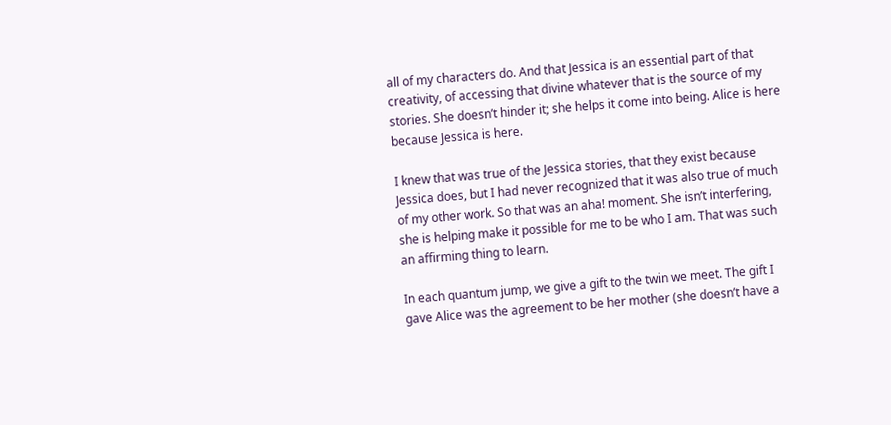all of my characters do. And that Jessica is an essential part of that creativity, of accessing that divine whatever that is the source of my stories. She doesn’t hinder it; she helps it come into being. Alice is here because Jessica is here.

I knew that was true of the Jessica stories, that they exist because Jessica does, but I had never recognized that it was also true of much of my other work. So that was an aha! moment. She isn’t interfering, she is helping make it possible for me to be who I am. That was such an affirming thing to learn.

In each quantum jump, we give a gift to the twin we meet. The gift I gave Alice was the agreement to be her mother (she doesn’t have a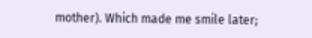mother). Which made me smile later;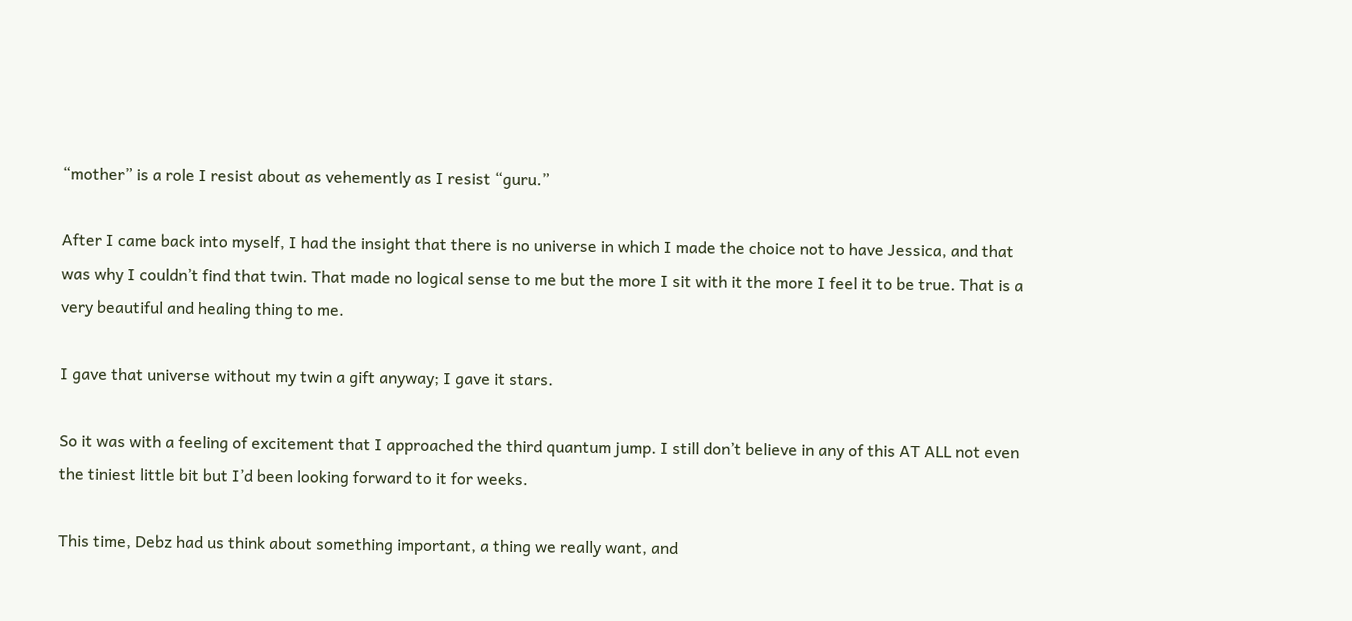“mother” is a role I resist about as vehemently as I resist “guru.”

After I came back into myself, I had the insight that there is no universe in which I made the choice not to have Jessica, and that was why I couldn’t find that twin. That made no logical sense to me but the more I sit with it the more I feel it to be true. That is a very beautiful and healing thing to me.

I gave that universe without my twin a gift anyway; I gave it stars.

So it was with a feeling of excitement that I approached the third quantum jump. I still don’t believe in any of this AT ALL not even the tiniest little bit but I’d been looking forward to it for weeks.

This time, Debz had us think about something important, a thing we really want, and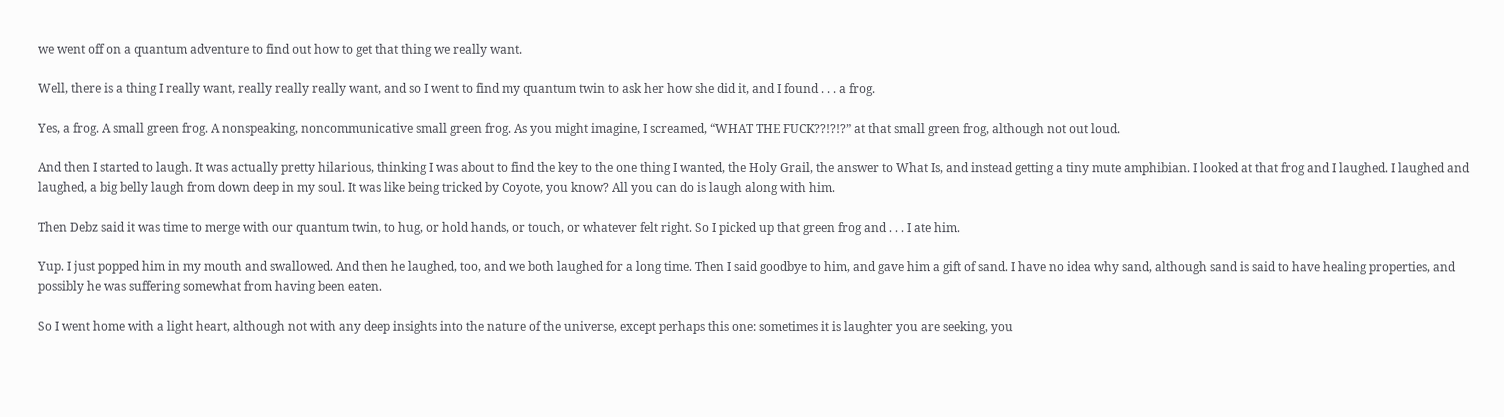we went off on a quantum adventure to find out how to get that thing we really want.

Well, there is a thing I really want, really really really want, and so I went to find my quantum twin to ask her how she did it, and I found . . . a frog.

Yes, a frog. A small green frog. A nonspeaking, noncommunicative small green frog. As you might imagine, I screamed, “WHAT THE FUCK??!?!?” at that small green frog, although not out loud.

And then I started to laugh. It was actually pretty hilarious, thinking I was about to find the key to the one thing I wanted, the Holy Grail, the answer to What Is, and instead getting a tiny mute amphibian. I looked at that frog and I laughed. I laughed and laughed, a big belly laugh from down deep in my soul. It was like being tricked by Coyote, you know? All you can do is laugh along with him.

Then Debz said it was time to merge with our quantum twin, to hug, or hold hands, or touch, or whatever felt right. So I picked up that green frog and . . . I ate him.

Yup. I just popped him in my mouth and swallowed. And then he laughed, too, and we both laughed for a long time. Then I said goodbye to him, and gave him a gift of sand. I have no idea why sand, although sand is said to have healing properties, and possibly he was suffering somewhat from having been eaten.

So I went home with a light heart, although not with any deep insights into the nature of the universe, except perhaps this one: sometimes it is laughter you are seeking, you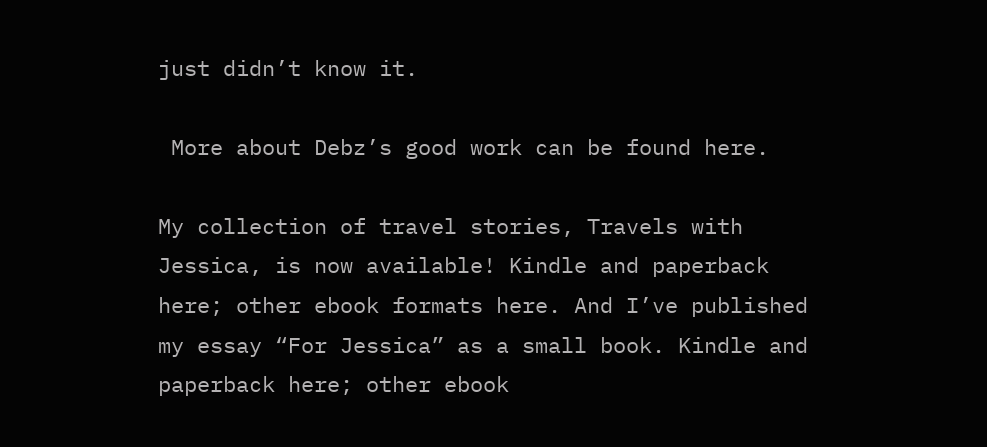just didn’t know it.

 More about Debz’s good work can be found here.

My collection of travel stories, Travels with Jessica, is now available! Kindle and paperback here; other ebook formats here. And I’ve published my essay “For Jessica” as a small book. Kindle and paperback here; other ebook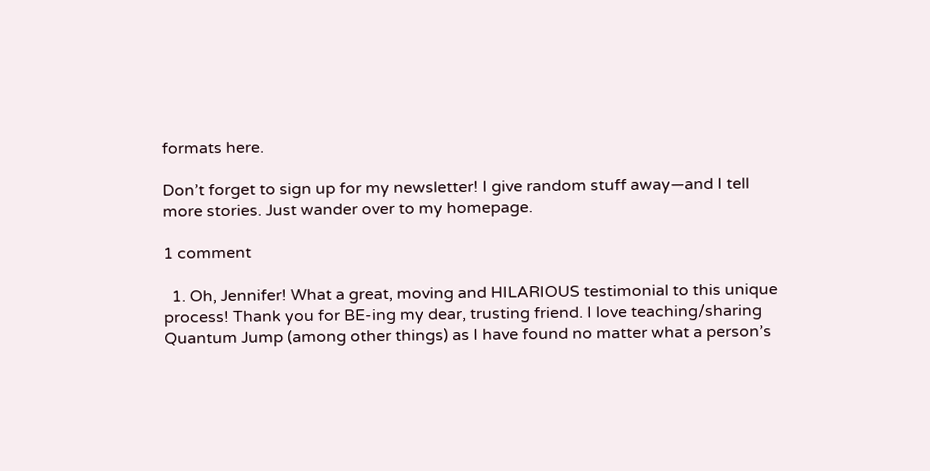formats here.

Don’t forget to sign up for my newsletter! I give random stuff away—and I tell more stories. Just wander over to my homepage.

1 comment

  1. Oh, Jennifer! What a great, moving and HILARIOUS testimonial to this unique process! Thank you for BE-ing my dear, trusting friend. I love teaching/sharing Quantum Jump (among other things) as I have found no matter what a person’s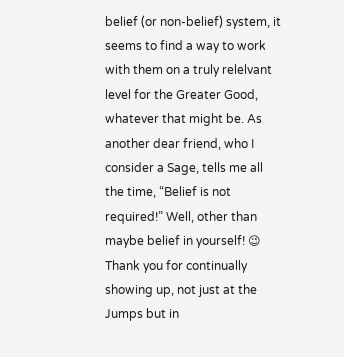belief (or non-belief) system, it seems to find a way to work with them on a truly relelvant level for the Greater Good, whatever that might be. As another dear friend, who I consider a Sage, tells me all the time, “Belief is not required!” Well, other than maybe belief in yourself! 😉 Thank you for continually showing up, not just at the Jumps but in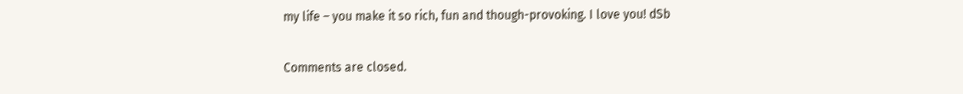my life – you make it so rich, fun and though-provoking. I love you! dSb

Comments are closed.